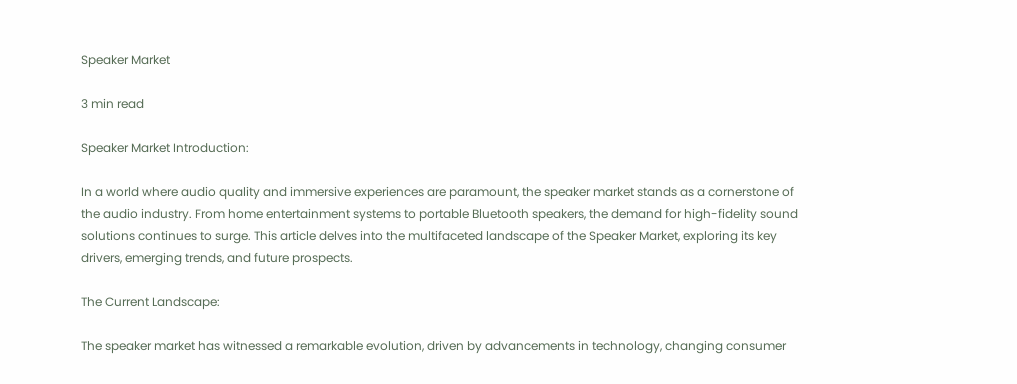Speaker Market

3 min read

Speaker Market Introduction:

In a world where audio quality and immersive experiences are paramount, the speaker market stands as a cornerstone of the audio industry. From home entertainment systems to portable Bluetooth speakers, the demand for high-fidelity sound solutions continues to surge. This article delves into the multifaceted landscape of the Speaker Market, exploring its key drivers, emerging trends, and future prospects.

The Current Landscape:

The speaker market has witnessed a remarkable evolution, driven by advancements in technology, changing consumer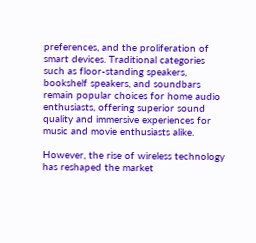preferences, and the proliferation of smart devices. Traditional categories such as floor-standing speakers, bookshelf speakers, and soundbars remain popular choices for home audio enthusiasts, offering superior sound quality and immersive experiences for music and movie enthusiasts alike.

However, the rise of wireless technology has reshaped the market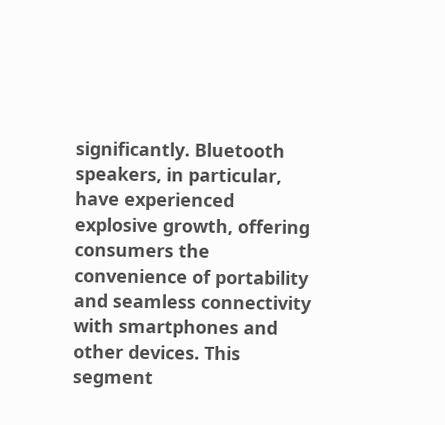significantly. Bluetooth speakers, in particular, have experienced explosive growth, offering consumers the convenience of portability and seamless connectivity with smartphones and other devices. This segment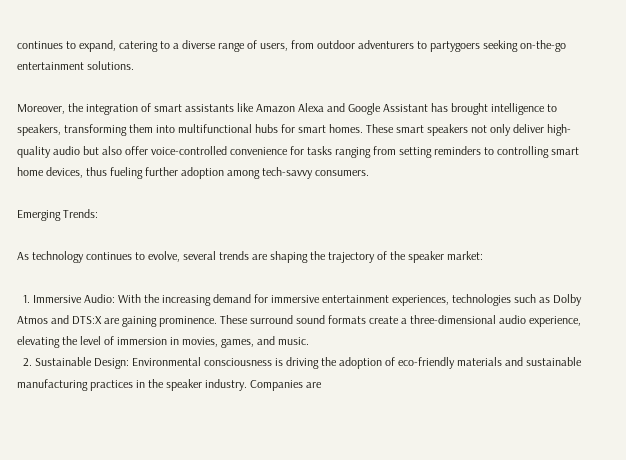continues to expand, catering to a diverse range of users, from outdoor adventurers to partygoers seeking on-the-go entertainment solutions.

Moreover, the integration of smart assistants like Amazon Alexa and Google Assistant has brought intelligence to speakers, transforming them into multifunctional hubs for smart homes. These smart speakers not only deliver high-quality audio but also offer voice-controlled convenience for tasks ranging from setting reminders to controlling smart home devices, thus fueling further adoption among tech-savvy consumers.

Emerging Trends:

As technology continues to evolve, several trends are shaping the trajectory of the speaker market:

  1. Immersive Audio: With the increasing demand for immersive entertainment experiences, technologies such as Dolby Atmos and DTS:X are gaining prominence. These surround sound formats create a three-dimensional audio experience, elevating the level of immersion in movies, games, and music.
  2. Sustainable Design: Environmental consciousness is driving the adoption of eco-friendly materials and sustainable manufacturing practices in the speaker industry. Companies are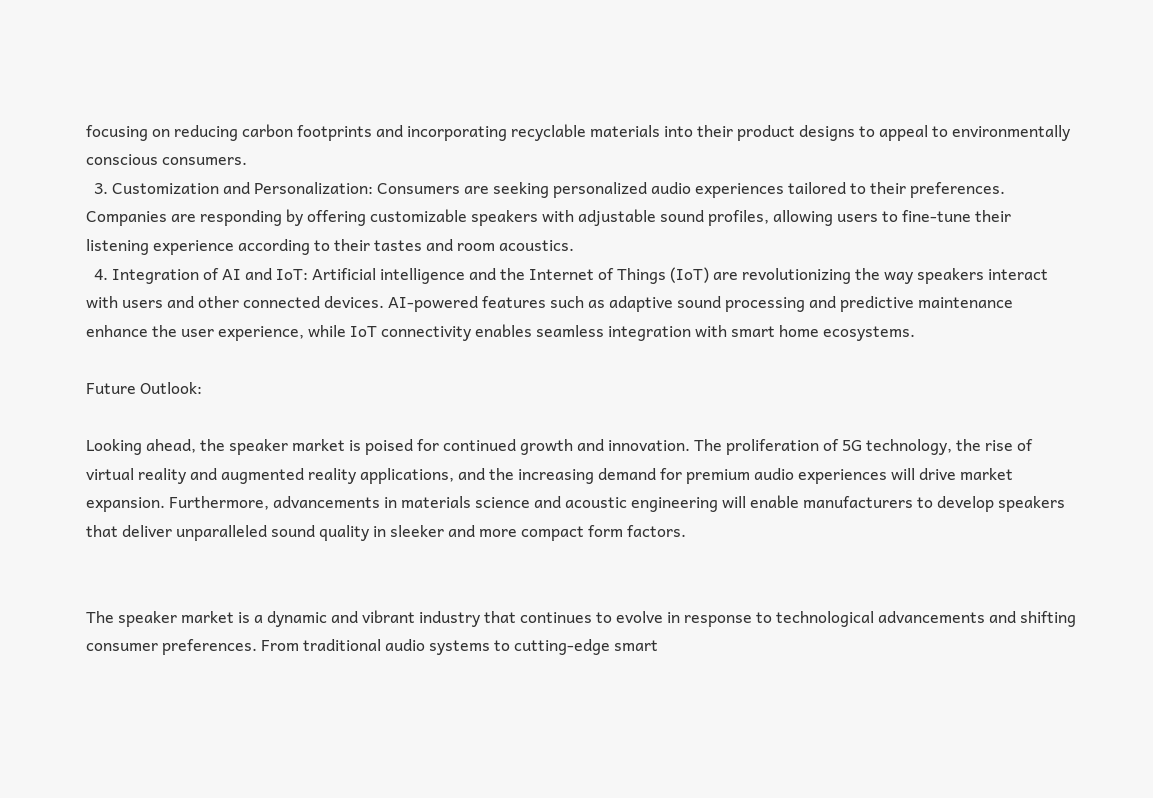focusing on reducing carbon footprints and incorporating recyclable materials into their product designs to appeal to environmentally conscious consumers.
  3. Customization and Personalization: Consumers are seeking personalized audio experiences tailored to their preferences. Companies are responding by offering customizable speakers with adjustable sound profiles, allowing users to fine-tune their listening experience according to their tastes and room acoustics.
  4. Integration of AI and IoT: Artificial intelligence and the Internet of Things (IoT) are revolutionizing the way speakers interact with users and other connected devices. AI-powered features such as adaptive sound processing and predictive maintenance enhance the user experience, while IoT connectivity enables seamless integration with smart home ecosystems.

Future Outlook:

Looking ahead, the speaker market is poised for continued growth and innovation. The proliferation of 5G technology, the rise of virtual reality and augmented reality applications, and the increasing demand for premium audio experiences will drive market expansion. Furthermore, advancements in materials science and acoustic engineering will enable manufacturers to develop speakers that deliver unparalleled sound quality in sleeker and more compact form factors.


The speaker market is a dynamic and vibrant industry that continues to evolve in response to technological advancements and shifting consumer preferences. From traditional audio systems to cutting-edge smart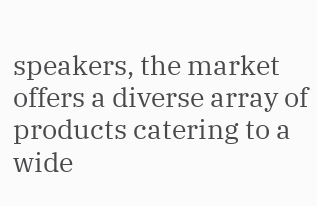speakers, the market offers a diverse array of products catering to a wide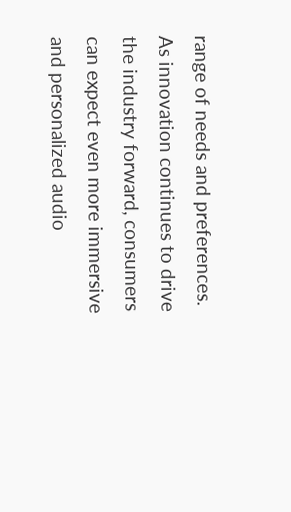range of needs and preferences. As innovation continues to drive the industry forward, consumers can expect even more immersive and personalized audio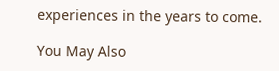experiences in the years to come.

You May Also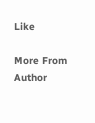Like

More From Author